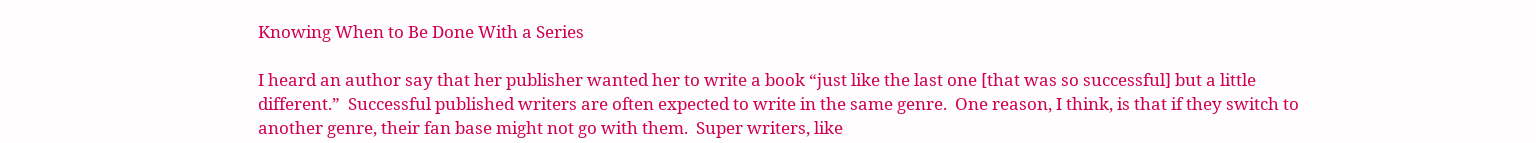Knowing When to Be Done With a Series

I heard an author say that her publisher wanted her to write a book “just like the last one [that was so successful] but a little different.”  Successful published writers are often expected to write in the same genre.  One reason, I think, is that if they switch to another genre, their fan base might not go with them.  Super writers, like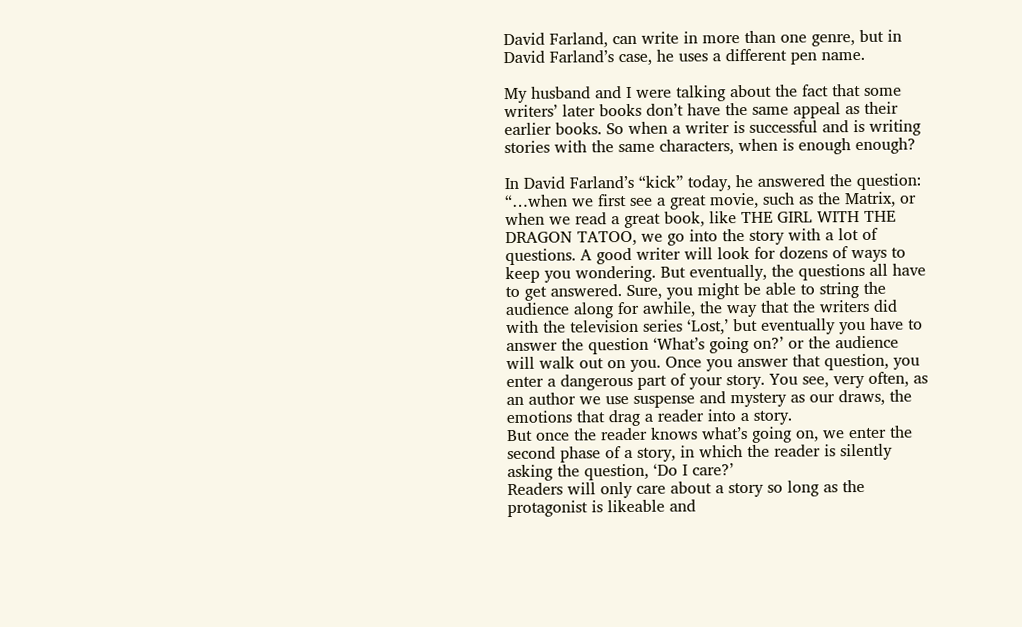David Farland, can write in more than one genre, but in David Farland’s case, he uses a different pen name.

My husband and I were talking about the fact that some writers’ later books don’t have the same appeal as their earlier books. So when a writer is successful and is writing stories with the same characters, when is enough enough?

In David Farland’s “kick” today, he answered the question:  “…when we first see a great movie, such as the Matrix, or when we read a great book, like THE GIRL WITH THE DRAGON TATOO, we go into the story with a lot of questions. A good writer will look for dozens of ways to keep you wondering. But eventually, the questions all have to get answered. Sure, you might be able to string the audience along for awhile, the way that the writers did with the television series ‘Lost,’ but eventually you have to answer the question ‘What’s going on?’ or the audience will walk out on you. Once you answer that question, you enter a dangerous part of your story. You see, very often, as an author we use suspense and mystery as our draws, the emotions that drag a reader into a story.
But once the reader knows what’s going on, we enter the second phase of a story, in which the reader is silently asking the question, ‘Do I care?’
Readers will only care about a story so long as the protagonist is likeable and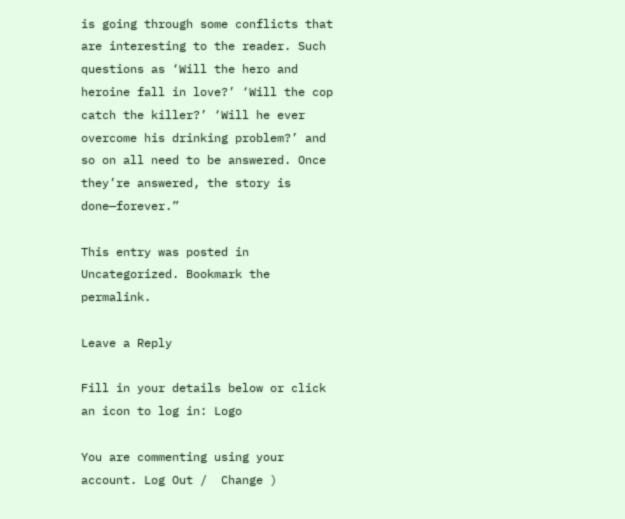is going through some conflicts that are interesting to the reader. Such questions as ‘Will the hero and heroine fall in love?’ ‘Will the cop catch the killer?’ ‘Will he ever overcome his drinking problem?’ and so on all need to be answered. Once they’re answered, the story is done—forever.”

This entry was posted in Uncategorized. Bookmark the permalink.

Leave a Reply

Fill in your details below or click an icon to log in: Logo

You are commenting using your account. Log Out /  Change )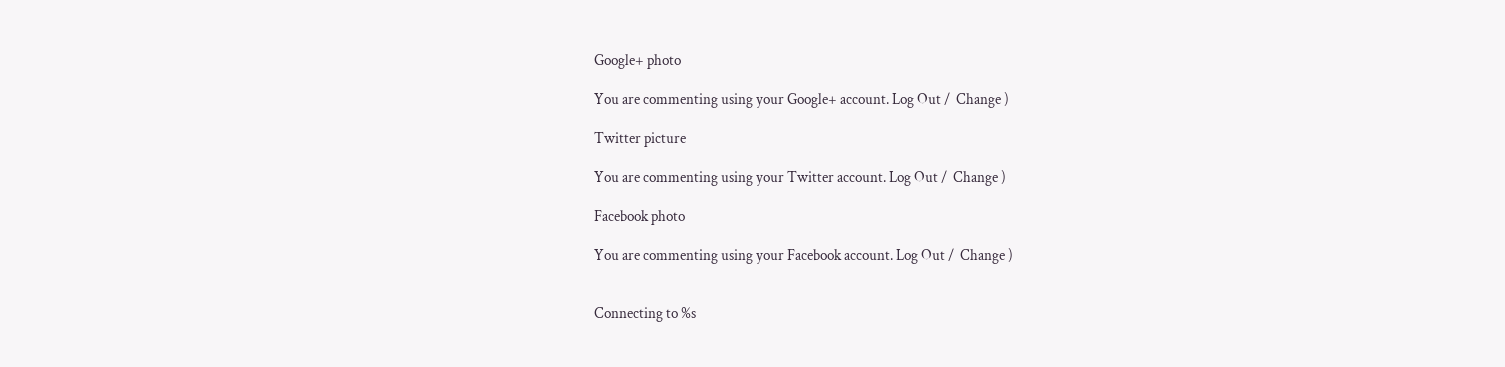Google+ photo

You are commenting using your Google+ account. Log Out /  Change )

Twitter picture

You are commenting using your Twitter account. Log Out /  Change )

Facebook photo

You are commenting using your Facebook account. Log Out /  Change )


Connecting to %s